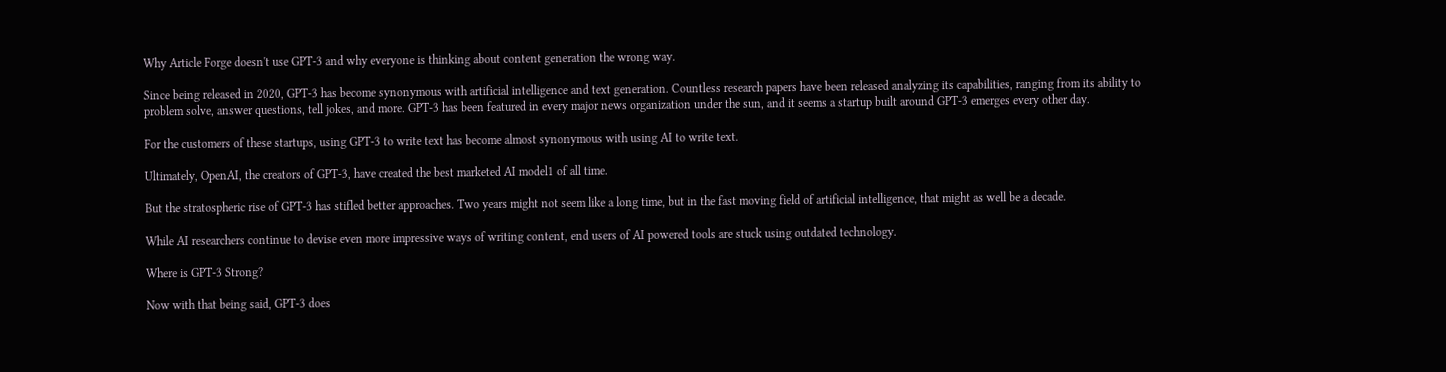Why Article Forge doesn't use GPT-3 and why everyone is thinking about content generation the wrong way.

Since being released in 2020, GPT-3 has become synonymous with artificial intelligence and text generation. Countless research papers have been released analyzing its capabilities, ranging from its ability to problem solve, answer questions, tell jokes, and more. GPT-3 has been featured in every major news organization under the sun, and it seems a startup built around GPT-3 emerges every other day.

For the customers of these startups, using GPT-3 to write text has become almost synonymous with using AI to write text.

Ultimately, OpenAI, the creators of GPT-3, have created the best marketed AI model1 of all time.

But the stratospheric rise of GPT-3 has stifled better approaches. Two years might not seem like a long time, but in the fast moving field of artificial intelligence, that might as well be a decade.

While AI researchers continue to devise even more impressive ways of writing content, end users of AI powered tools are stuck using outdated technology.

Where is GPT-3 Strong?

Now with that being said, GPT-3 does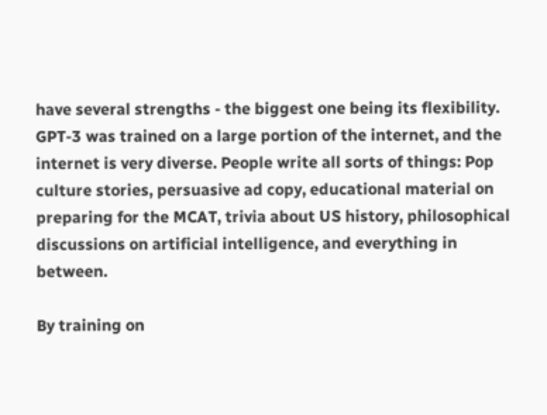have several strengths - the biggest one being its flexibility. GPT-3 was trained on a large portion of the internet, and the internet is very diverse. People write all sorts of things: Pop culture stories, persuasive ad copy, educational material on preparing for the MCAT, trivia about US history, philosophical discussions on artificial intelligence, and everything in between.

By training on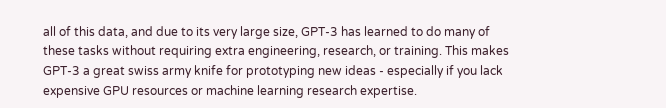all of this data, and due to its very large size, GPT-3 has learned to do many of these tasks without requiring extra engineering, research, or training. This makes GPT-3 a great swiss army knife for prototyping new ideas - especially if you lack expensive GPU resources or machine learning research expertise.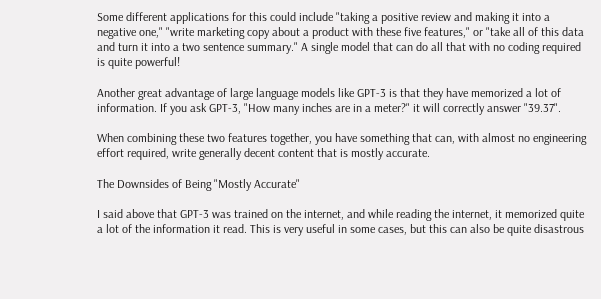Some different applications for this could include "taking a positive review and making it into a negative one," "write marketing copy about a product with these five features," or "take all of this data and turn it into a two sentence summary." A single model that can do all that with no coding required is quite powerful!

Another great advantage of large language models like GPT-3 is that they have memorized a lot of information. If you ask GPT-3, "How many inches are in a meter?" it will correctly answer "39.37".

When combining these two features together, you have something that can, with almost no engineering effort required, write generally decent content that is mostly accurate.

The Downsides of Being "Mostly Accurate"

I said above that GPT-3 was trained on the internet, and while reading the internet, it memorized quite a lot of the information it read. This is very useful in some cases, but this can also be quite disastrous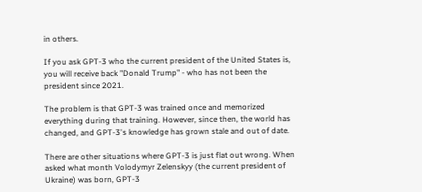in others.

If you ask GPT-3 who the current president of the United States is, you will receive back "Donald Trump" - who has not been the president since 2021.

The problem is that GPT-3 was trained once and memorized everything during that training. However, since then, the world has changed, and GPT-3's knowledge has grown stale and out of date.

There are other situations where GPT-3 is just flat out wrong. When asked what month Volodymyr Zelenskyy (the current president of Ukraine) was born, GPT-3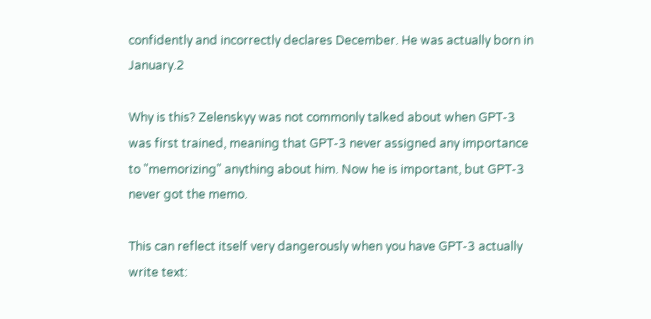confidently and incorrectly declares December. He was actually born in January.2

Why is this? Zelenskyy was not commonly talked about when GPT-3 was first trained, meaning that GPT-3 never assigned any importance to "memorizing" anything about him. Now he is important, but GPT-3 never got the memo.

This can reflect itself very dangerously when you have GPT-3 actually write text: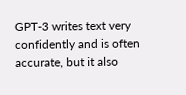GPT-3 writes text very confidently and is often accurate, but it also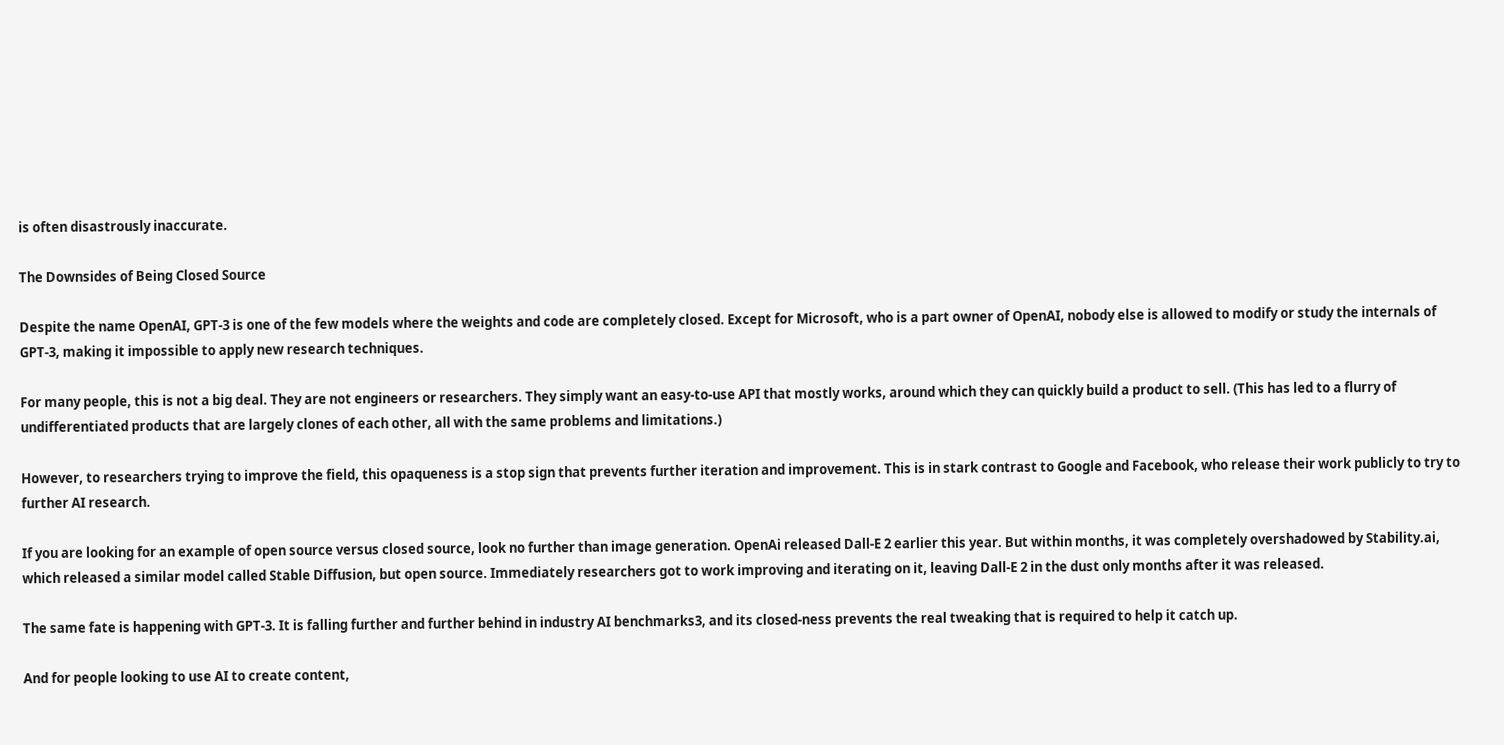is often disastrously inaccurate.

The Downsides of Being Closed Source

Despite the name OpenAI, GPT-3 is one of the few models where the weights and code are completely closed. Except for Microsoft, who is a part owner of OpenAI, nobody else is allowed to modify or study the internals of GPT-3, making it impossible to apply new research techniques.

For many people, this is not a big deal. They are not engineers or researchers. They simply want an easy-to-use API that mostly works, around which they can quickly build a product to sell. (This has led to a flurry of undifferentiated products that are largely clones of each other, all with the same problems and limitations.)

However, to researchers trying to improve the field, this opaqueness is a stop sign that prevents further iteration and improvement. This is in stark contrast to Google and Facebook, who release their work publicly to try to further AI research.

If you are looking for an example of open source versus closed source, look no further than image generation. OpenAi released Dall-E 2 earlier this year. But within months, it was completely overshadowed by Stability.ai, which released a similar model called Stable Diffusion, but open source. Immediately researchers got to work improving and iterating on it, leaving Dall-E 2 in the dust only months after it was released.

The same fate is happening with GPT-3. It is falling further and further behind in industry AI benchmarks3, and its closed-ness prevents the real tweaking that is required to help it catch up.

And for people looking to use AI to create content,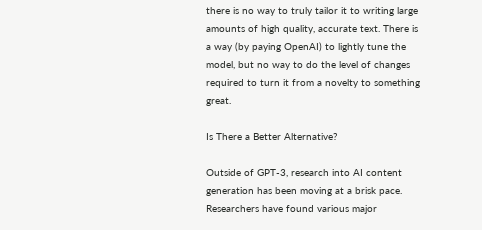there is no way to truly tailor it to writing large amounts of high quality, accurate text. There is a way (by paying OpenAI) to lightly tune the model, but no way to do the level of changes required to turn it from a novelty to something great.

Is There a Better Alternative?

Outside of GPT-3, research into AI content generation has been moving at a brisk pace. Researchers have found various major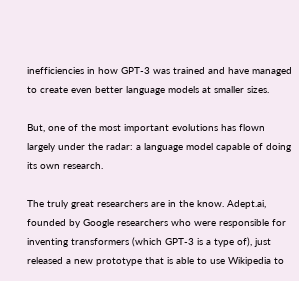inefficiencies in how GPT-3 was trained and have managed to create even better language models at smaller sizes.

But, one of the most important evolutions has flown largely under the radar: a language model capable of doing its own research.

The truly great researchers are in the know. Adept.ai, founded by Google researchers who were responsible for inventing transformers (which GPT-3 is a type of), just released a new prototype that is able to use Wikipedia to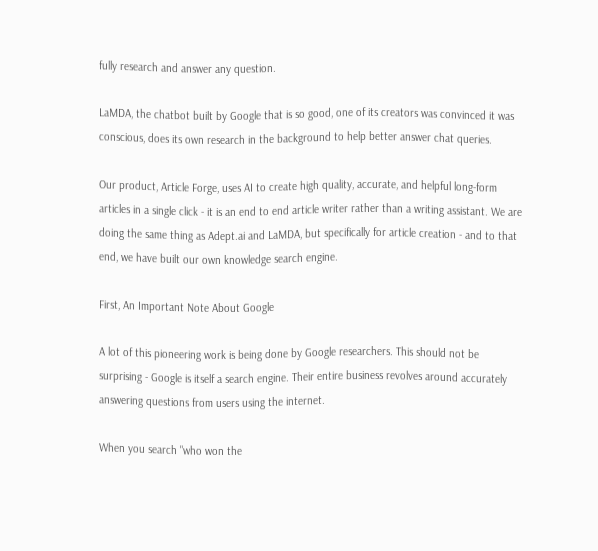fully research and answer any question.

LaMDA, the chatbot built by Google that is so good, one of its creators was convinced it was conscious, does its own research in the background to help better answer chat queries.

Our product, Article Forge, uses AI to create high quality, accurate, and helpful long-form articles in a single click - it is an end to end article writer rather than a writing assistant. We are doing the same thing as Adept.ai and LaMDA, but specifically for article creation - and to that end, we have built our own knowledge search engine.

First, An Important Note About Google

A lot of this pioneering work is being done by Google researchers. This should not be surprising - Google is itself a search engine. Their entire business revolves around accurately answering questions from users using the internet.

When you search "who won the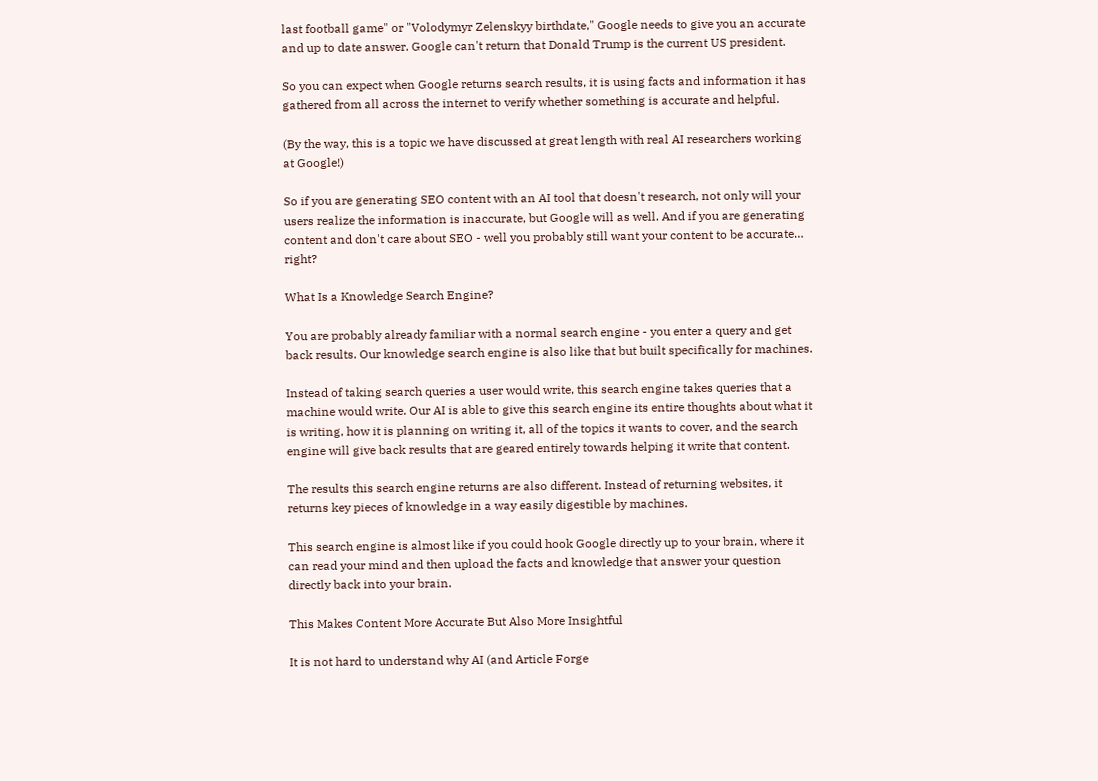last football game" or "Volodymyr Zelenskyy birthdate," Google needs to give you an accurate and up to date answer. Google can't return that Donald Trump is the current US president.

So you can expect when Google returns search results, it is using facts and information it has gathered from all across the internet to verify whether something is accurate and helpful.

(By the way, this is a topic we have discussed at great length with real AI researchers working at Google!)

So if you are generating SEO content with an AI tool that doesn't research, not only will your users realize the information is inaccurate, but Google will as well. And if you are generating content and don't care about SEO - well you probably still want your content to be accurate… right?

What Is a Knowledge Search Engine?

You are probably already familiar with a normal search engine - you enter a query and get back results. Our knowledge search engine is also like that but built specifically for machines.

Instead of taking search queries a user would write, this search engine takes queries that a machine would write. Our AI is able to give this search engine its entire thoughts about what it is writing, how it is planning on writing it, all of the topics it wants to cover, and the search engine will give back results that are geared entirely towards helping it write that content.

The results this search engine returns are also different. Instead of returning websites, it returns key pieces of knowledge in a way easily digestible by machines.

This search engine is almost like if you could hook Google directly up to your brain, where it can read your mind and then upload the facts and knowledge that answer your question directly back into your brain.

This Makes Content More Accurate But Also More Insightful

It is not hard to understand why AI (and Article Forge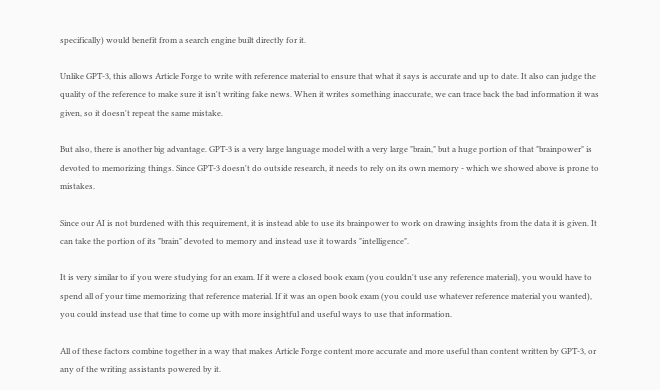specifically) would benefit from a search engine built directly for it.

Unlike GPT-3, this allows Article Forge to write with reference material to ensure that what it says is accurate and up to date. It also can judge the quality of the reference to make sure it isn't writing fake news. When it writes something inaccurate, we can trace back the bad information it was given, so it doesn't repeat the same mistake.

But also, there is another big advantage. GPT-3 is a very large language model with a very large "brain," but a huge portion of that "brainpower" is devoted to memorizing things. Since GPT-3 doesn't do outside research, it needs to rely on its own memory - which we showed above is prone to mistakes.

Since our AI is not burdened with this requirement, it is instead able to use its brainpower to work on drawing insights from the data it is given. It can take the portion of its "brain" devoted to memory and instead use it towards "intelligence".

It is very similar to if you were studying for an exam. If it were a closed book exam (you couldn't use any reference material), you would have to spend all of your time memorizing that reference material. If it was an open book exam (you could use whatever reference material you wanted), you could instead use that time to come up with more insightful and useful ways to use that information.

All of these factors combine together in a way that makes Article Forge content more accurate and more useful than content written by GPT-3, or any of the writing assistants powered by it.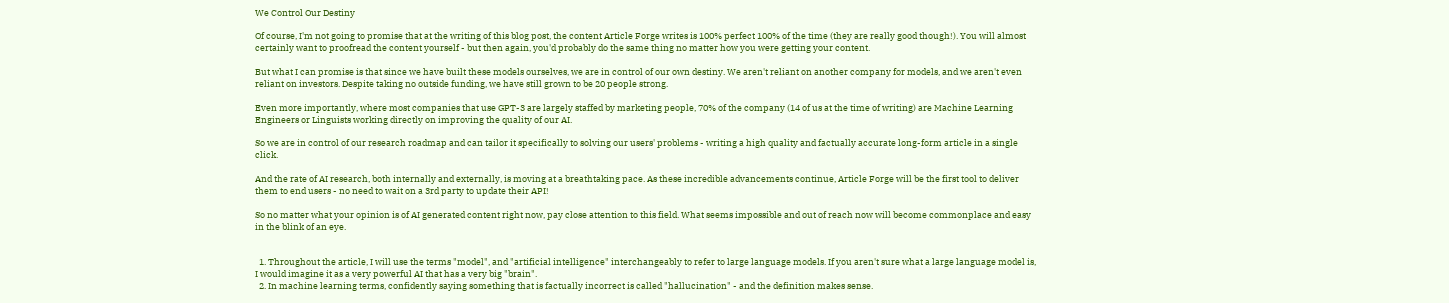We Control Our Destiny

Of course, I'm not going to promise that at the writing of this blog post, the content Article Forge writes is 100% perfect 100% of the time (they are really good though!). You will almost certainly want to proofread the content yourself - but then again, you'd probably do the same thing no matter how you were getting your content.

But what I can promise is that since we have built these models ourselves, we are in control of our own destiny. We aren't reliant on another company for models, and we aren't even reliant on investors. Despite taking no outside funding, we have still grown to be 20 people strong.

Even more importantly, where most companies that use GPT-3 are largely staffed by marketing people, 70% of the company (14 of us at the time of writing) are Machine Learning Engineers or Linguists working directly on improving the quality of our AI.

So we are in control of our research roadmap and can tailor it specifically to solving our users' problems - writing a high quality and factually accurate long-form article in a single click.

And the rate of AI research, both internally and externally, is moving at a breathtaking pace. As these incredible advancements continue, Article Forge will be the first tool to deliver them to end users - no need to wait on a 3rd party to update their API!

So no matter what your opinion is of AI generated content right now, pay close attention to this field. What seems impossible and out of reach now will become commonplace and easy in the blink of an eye.


  1. Throughout the article, I will use the terms "model", and "artificial intelligence" interchangeably to refer to large language models. If you aren't sure what a large language model is, I would imagine it as a very powerful AI that has a very big "brain".
  2. In machine learning terms, confidently saying something that is factually incorrect is called "hallucination" - and the definition makes sense.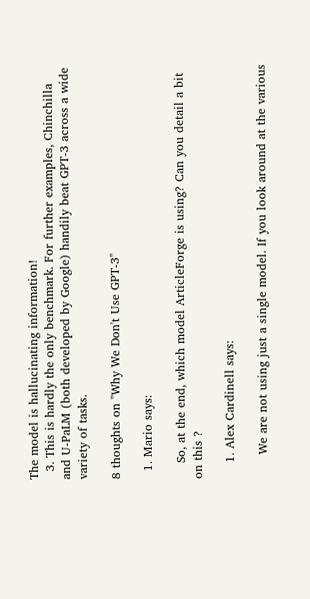The model is hallucinating information!
  3. This is hardly the only benchmark. For further examples, Chinchilla and U-PaLM (both developed by Google) handily beat GPT-3 across a wide variety of tasks.

8 thoughts on "Why We Don't Use GPT-3"

  1. Mario says:

    So, at the end, which model ArticleForge is using? Can you detail a bit on this ?

    1. Alex Cardinell says:

      We are not using just a single model. If you look around at the various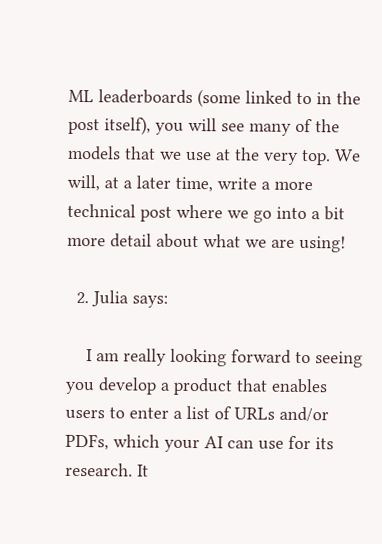ML leaderboards (some linked to in the post itself), you will see many of the models that we use at the very top. We will, at a later time, write a more technical post where we go into a bit more detail about what we are using!

  2. Julia says:

    I am really looking forward to seeing you develop a product that enables users to enter a list of URLs and/or PDFs, which your AI can use for its research. It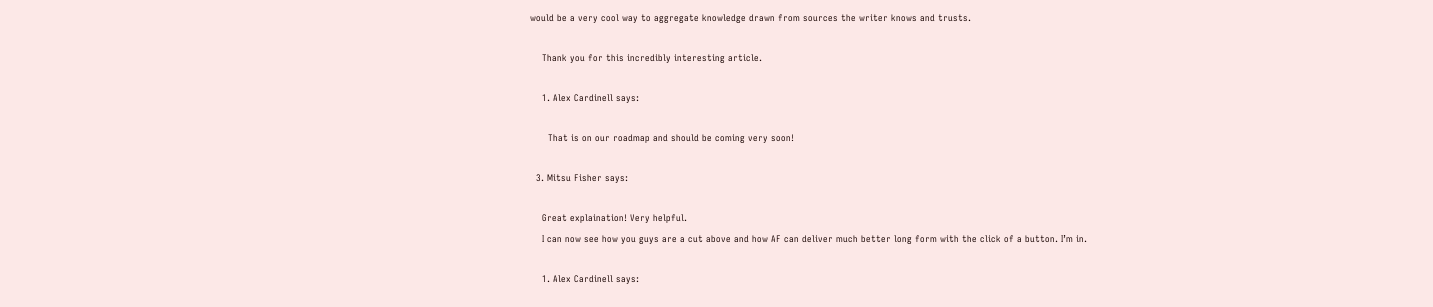would be a very cool way to aggregate knowledge drawn from sources the writer knows and trusts.

    Thank you for this incredibly interesting article.

    1. Alex Cardinell says:

      That is on our roadmap and should be coming very soon!

  3. Mitsu Fisher says:

    Great explaination! Very helpful.
    I can now see how you guys are a cut above and how AF can deliver much better long form with the click of a button. I’m in.

    1. Alex Cardinell says: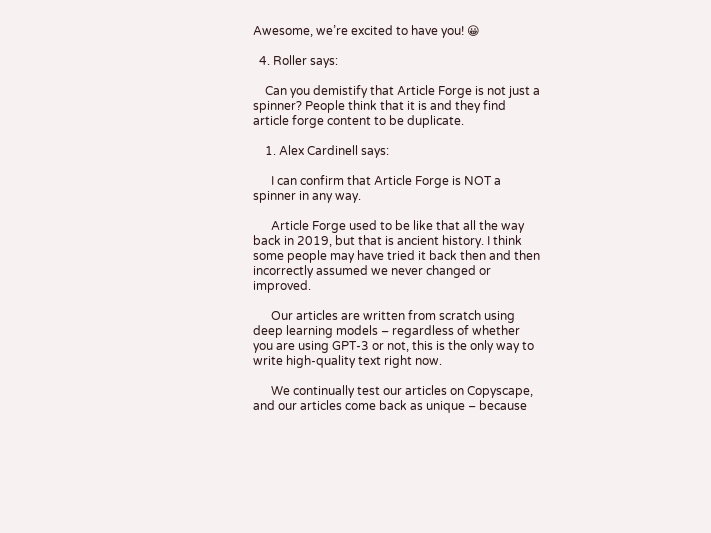Awesome, we’re excited to have you! 😀

  4. Roller says:

    Can you demistify that Article Forge is not just a spinner? People think that it is and they find article forge content to be duplicate.

    1. Alex Cardinell says:

      I can confirm that Article Forge is NOT a spinner in any way.

      Article Forge used to be like that all the way back in 2019, but that is ancient history. I think some people may have tried it back then and then incorrectly assumed we never changed or improved.

      Our articles are written from scratch using deep learning models – regardless of whether you are using GPT-3 or not, this is the only way to write high-quality text right now.

      We continually test our articles on Copyscape, and our articles come back as unique – because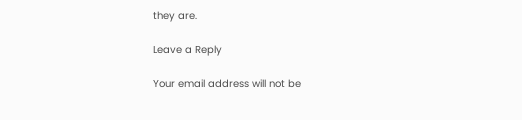they are.

Leave a Reply

Your email address will not be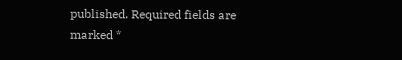published. Required fields are marked *